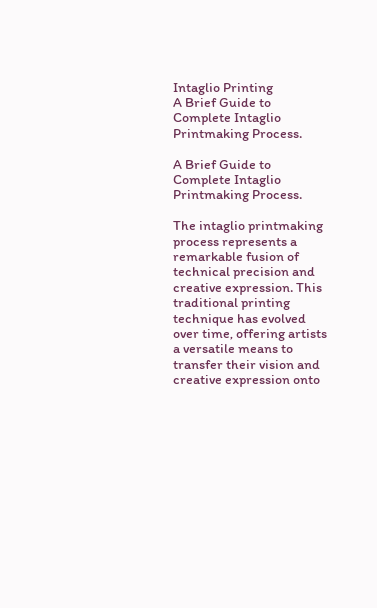Intaglio Printing
A Brief Guide to Complete Intaglio Printmaking Process.

A Brief Guide to Complete Intaglio Printmaking Process.

The intaglio printmaking process represents a remarkable fusion of technical precision and creative expression. This traditional printing technique has evolved over time, offering artists a versatile means to transfer their vision and creative expression onto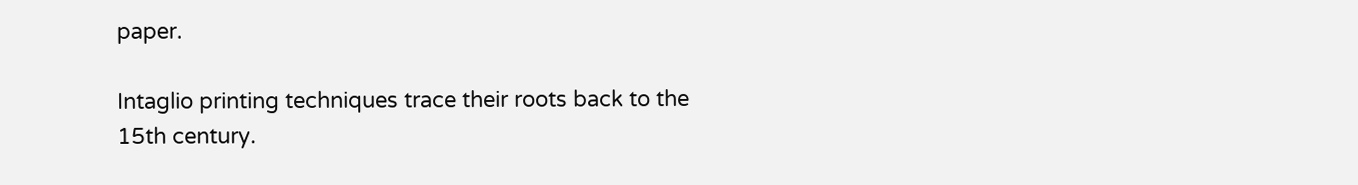paper.

Intaglio printing techniques trace their roots back to the 15th century.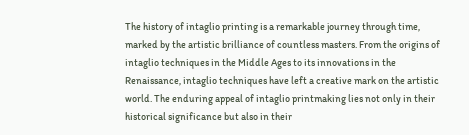The history of intaglio printing is a remarkable journey through time, marked by the artistic brilliance of countless masters. From the origins of intaglio techniques in the Middle Ages to its innovations in the Renaissance, intaglio techniques have left a creative mark on the artistic world. The enduring appeal of intaglio printmaking lies not only in their historical significance but also in their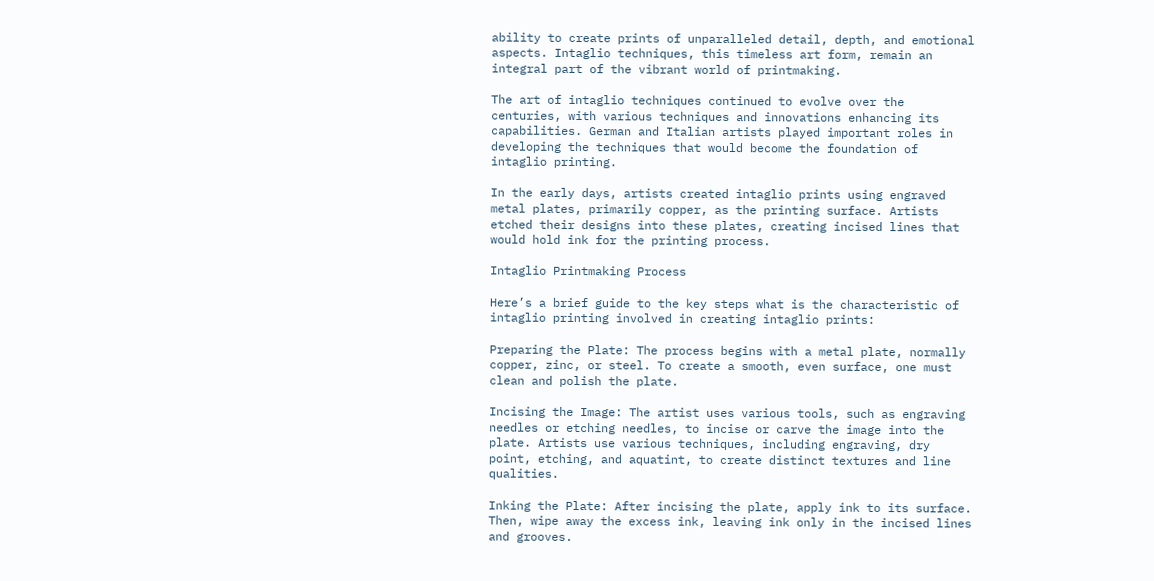ability to create prints of unparalleled detail, depth, and emotional aspects. Intaglio techniques, this timeless art form, remain an integral part of the vibrant world of printmaking.

The art of intaglio techniques continued to evolve over the centuries, with various techniques and innovations enhancing its capabilities. German and Italian artists played important roles in developing the techniques that would become the foundation of intaglio printing.

In the early days, artists created intaglio prints using engraved metal plates, primarily copper, as the printing surface. Artists etched their designs into these plates, creating incised lines that would hold ink for the printing process.

Intaglio Printmaking Process

Here’s a brief guide to the key steps what is the characteristic of intaglio printing involved in creating intaglio prints:

Preparing the Plate: The process begins with a metal plate, normally copper, zinc, or steel. To create a smooth, even surface, one must clean and polish the plate.

Incising the Image: The artist uses various tools, such as engraving needles or etching needles, to incise or carve the image into the plate. Artists use various techniques, including engraving, dry point, etching, and aquatint, to create distinct textures and line qualities.

Inking the Plate: After incising the plate, apply ink to its surface. Then, wipe away the excess ink, leaving ink only in the incised lines and grooves.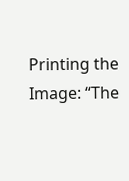Printing the Image: “The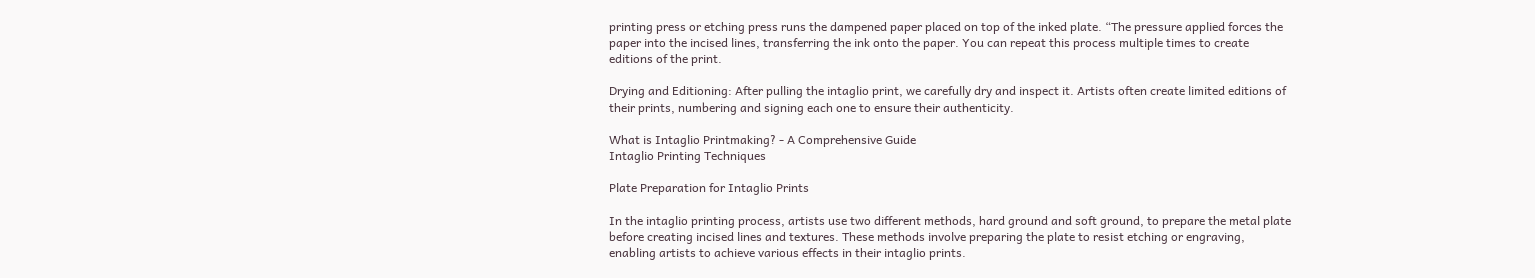printing press or etching press runs the dampened paper placed on top of the inked plate. “The pressure applied forces the paper into the incised lines, transferring the ink onto the paper. You can repeat this process multiple times to create editions of the print.

Drying and Editioning: After pulling the intaglio print, we carefully dry and inspect it. Artists often create limited editions of their prints, numbering and signing each one to ensure their authenticity.

What is Intaglio Printmaking? - A Comprehensive Guide
Intaglio Printing Techniques

Plate Preparation for Intaglio Prints

In the intaglio printing process, artists use two different methods, hard ground and soft ground, to prepare the metal plate before creating incised lines and textures. These methods involve preparing the plate to resist etching or engraving, enabling artists to achieve various effects in their intaglio prints.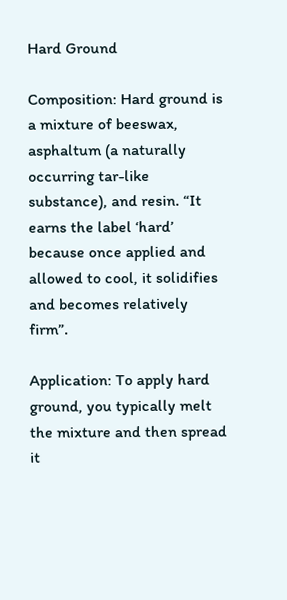Hard Ground

Composition: Hard ground is a mixture of beeswax, asphaltum (a naturally occurring tar-like substance), and resin. “It earns the label ‘hard’ because once applied and allowed to cool, it solidifies and becomes relatively firm”.

Application: To apply hard ground, you typically melt the mixture and then spread it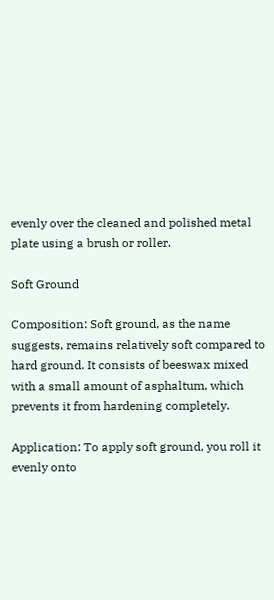evenly over the cleaned and polished metal plate using a brush or roller.

Soft Ground

Composition: Soft ground, as the name suggests, remains relatively soft compared to hard ground. It consists of beeswax mixed with a small amount of asphaltum, which prevents it from hardening completely.

Application: To apply soft ground, you roll it evenly onto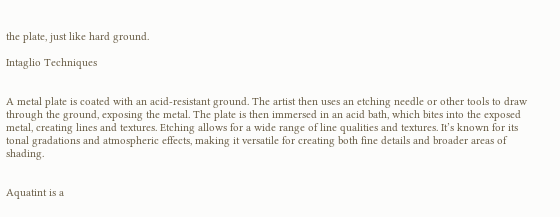the plate, just like hard ground.

Intaglio Techniques


A metal plate is coated with an acid-resistant ground. The artist then uses an etching needle or other tools to draw through the ground, exposing the metal. The plate is then immersed in an acid bath, which bites into the exposed metal, creating lines and textures. Etching allows for a wide range of line qualities and textures. It’s known for its tonal gradations and atmospheric effects, making it versatile for creating both fine details and broader areas of shading.


Aquatint is a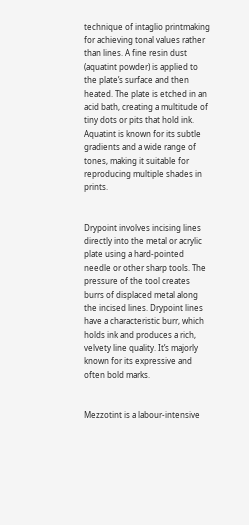technique of intaglio printmaking for achieving tonal values rather than lines. A fine resin dust (aquatint powder) is applied to the plate’s surface and then heated. The plate is etched in an acid bath, creating a multitude of tiny dots or pits that hold ink. Aquatint is known for its subtle gradients and a wide range of tones, making it suitable for reproducing multiple shades in prints.


Drypoint involves incising lines directly into the metal or acrylic plate using a hard-pointed needle or other sharp tools. The pressure of the tool creates burrs of displaced metal along the incised lines. Drypoint lines have a characteristic burr, which holds ink and produces a rich, velvety line quality. It’s majorly known for its expressive and often bold marks.


Mezzotint is a labour-intensive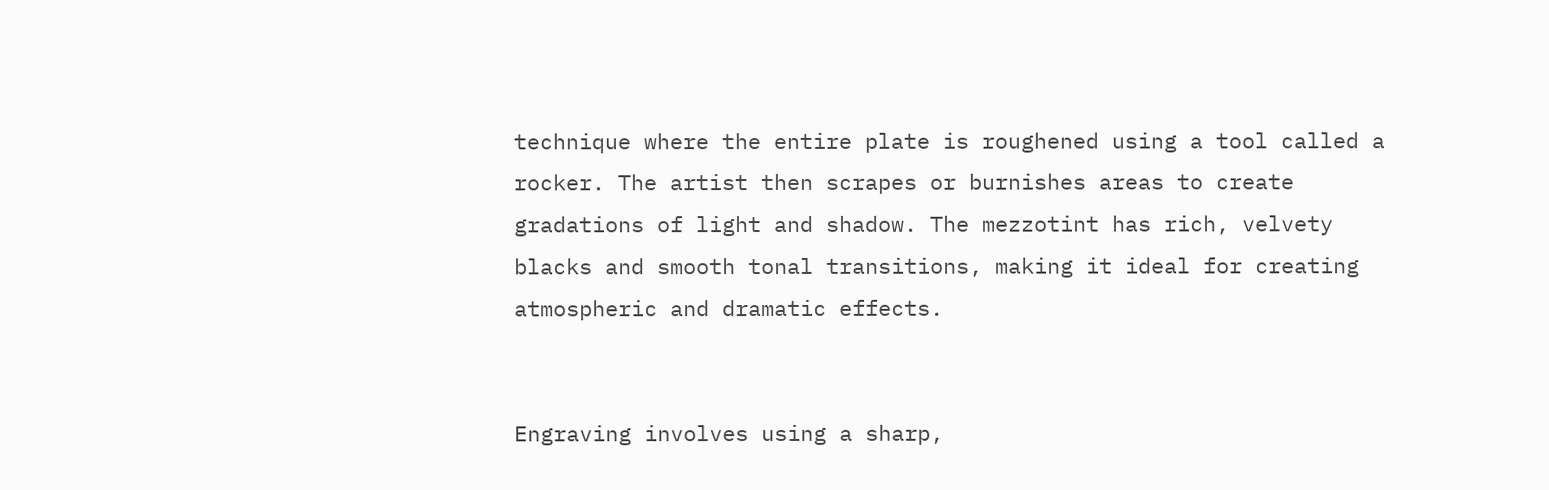technique where the entire plate is roughened using a tool called a rocker. The artist then scrapes or burnishes areas to create gradations of light and shadow. The mezzotint has rich, velvety blacks and smooth tonal transitions, making it ideal for creating atmospheric and dramatic effects.


Engraving involves using a sharp,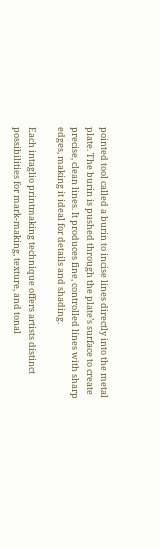pointed tool called a burin to incise lines directly into the metal plate. The burin is pushed through the plate’s surface to create precise, clean lines. It produces fine, controlled lines with sharp edges, making it ideal for details and shading.

Each intaglio printmaking technique offers artists distinct possibilities for mark-making, texture, and tonal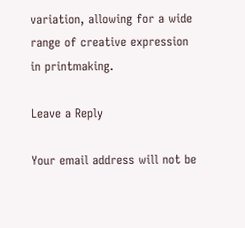variation, allowing for a wide range of creative expression in printmaking.

Leave a Reply

Your email address will not be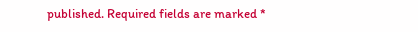published. Required fields are marked *